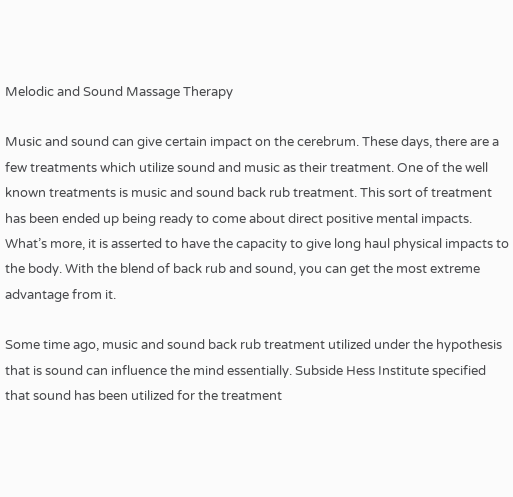Melodic and Sound Massage Therapy

Music and sound can give certain impact on the cerebrum. These days, there are a few treatments which utilize sound and music as their treatment. One of the well known treatments is music and sound back rub treatment. This sort of treatment has been ended up being ready to come about direct positive mental impacts. What’s more, it is asserted to have the capacity to give long haul physical impacts to the body. With the blend of back rub and sound, you can get the most extreme advantage from it.

Some time ago, music and sound back rub treatment utilized under the hypothesis that is sound can influence the mind essentially. Subside Hess Institute specified that sound has been utilized for the treatment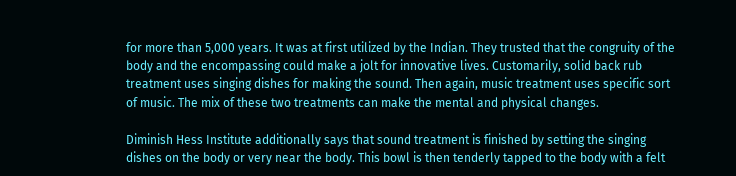for more than 5,000 years. It was at first utilized by the Indian. They trusted that the congruity of the body and the encompassing could make a jolt for innovative lives. Customarily, solid back rub treatment uses singing dishes for making the sound. Then again, music treatment uses specific sort of music. The mix of these two treatments can make the mental and physical changes.

Diminish Hess Institute additionally says that sound treatment is finished by setting the singing dishes on the body or very near the body. This bowl is then tenderly tapped to the body with a felt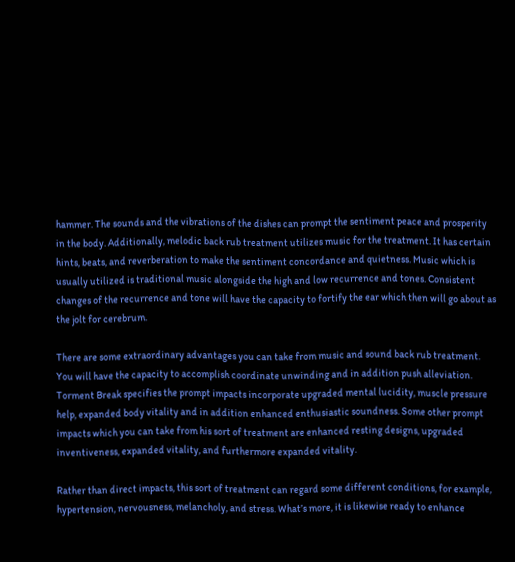hammer. The sounds and the vibrations of the dishes can prompt the sentiment peace and prosperity in the body. Additionally, melodic back rub treatment utilizes music for the treatment. It has certain hints, beats, and reverberation to make the sentiment concordance and quietness. Music which is usually utilized is traditional music alongside the high and low recurrence and tones. Consistent changes of the recurrence and tone will have the capacity to fortify the ear which then will go about as the jolt for cerebrum.

There are some extraordinary advantages you can take from music and sound back rub treatment. You will have the capacity to accomplish coordinate unwinding and in addition push alleviation. Torment Break specifies the prompt impacts incorporate upgraded mental lucidity, muscle pressure help, expanded body vitality and in addition enhanced enthusiastic soundness. Some other prompt impacts which you can take from his sort of treatment are enhanced resting designs, upgraded inventiveness, expanded vitality, and furthermore expanded vitality.

Rather than direct impacts, this sort of treatment can regard some different conditions, for example, hypertension, nervousness, melancholy, and stress. What’s more, it is likewise ready to enhance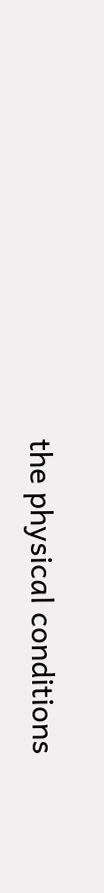the physical conditions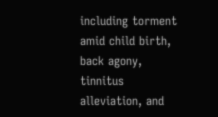including torment amid child birth, back agony, tinnitus alleviation, and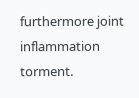furthermore joint inflammation torment.